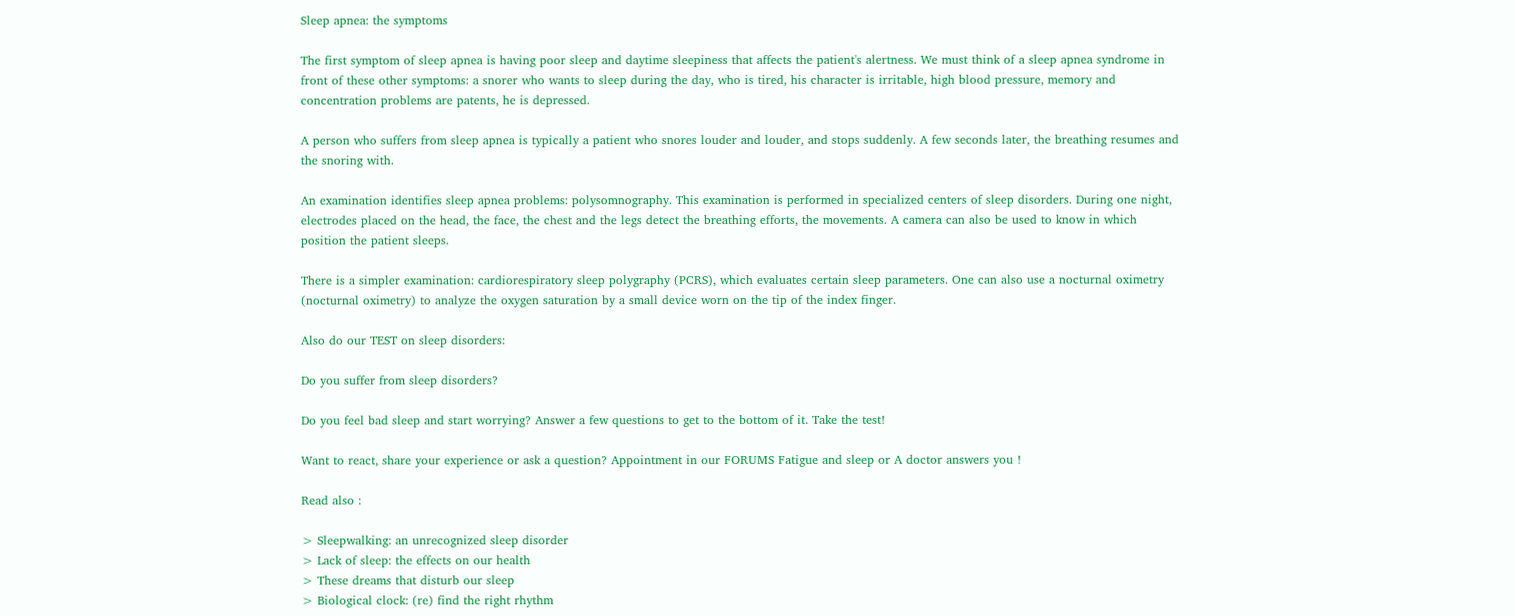Sleep apnea: the symptoms

The first symptom of sleep apnea is having poor sleep and daytime sleepiness that affects the patient's alertness. We must think of a sleep apnea syndrome in front of these other symptoms: a snorer who wants to sleep during the day, who is tired, his character is irritable, high blood pressure, memory and concentration problems are patents, he is depressed.

A person who suffers from sleep apnea is typically a patient who snores louder and louder, and stops suddenly. A few seconds later, the breathing resumes and the snoring with.

An examination identifies sleep apnea problems: polysomnography. This examination is performed in specialized centers of sleep disorders. During one night, electrodes placed on the head, the face, the chest and the legs detect the breathing efforts, the movements. A camera can also be used to know in which position the patient sleeps.

There is a simpler examination: cardiorespiratory sleep polygraphy (PCRS), which evaluates certain sleep parameters. One can also use a nocturnal oximetry (nocturnal oximetry) to analyze the oxygen saturation by a small device worn on the tip of the index finger.

Also do our TEST on sleep disorders:

Do you suffer from sleep disorders?

Do you feel bad sleep and start worrying? Answer a few questions to get to the bottom of it. Take the test!

Want to react, share your experience or ask a question? Appointment in our FORUMS Fatigue and sleep or A doctor answers you !

Read also :

> Sleepwalking: an unrecognized sleep disorder
> Lack of sleep: the effects on our health
> These dreams that disturb our sleep
> Biological clock: (re) find the right rhythm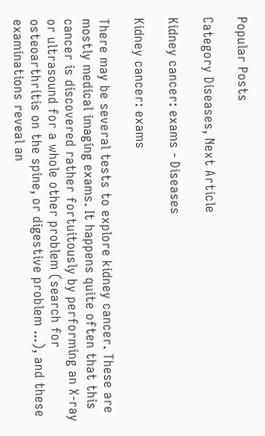Popular Posts

Category Diseases, Next Article

Kidney cancer: exams - Diseases

Kidney cancer: exams

There may be several tests to explore kidney cancer. These are mostly medical imaging exams. It happens quite often that this cancer is discovered rather fortuitously by performing an X-ray or ultrasound for a whole other problem (search for osteoarthritis on the spine, or digestive problem ...), and these examinations reveal an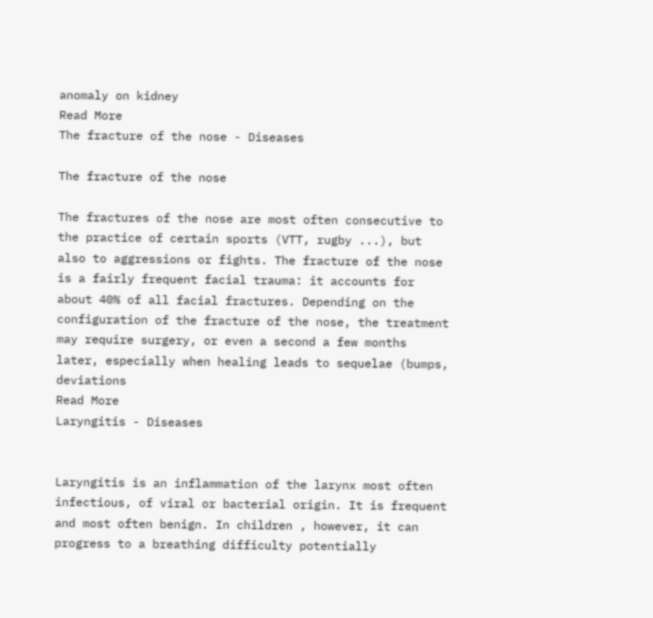anomaly on kidney
Read More
The fracture of the nose - Diseases

The fracture of the nose

The fractures of the nose are most often consecutive to the practice of certain sports (VTT, rugby ...), but also to aggressions or fights. The fracture of the nose is a fairly frequent facial trauma: it accounts for about 40% of all facial fractures. Depending on the configuration of the fracture of the nose, the treatment may require surgery, or even a second a few months later, especially when healing leads to sequelae (bumps, deviations
Read More
Laryngitis - Diseases


Laryngitis is an inflammation of the larynx most often infectious, of viral or bacterial origin. It is frequent and most often benign. In children , however, it can progress to a breathing difficulty potentially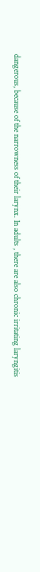dangerous, because of the narrowness of their larynx. In adults , there are also chronic irritating laryngitis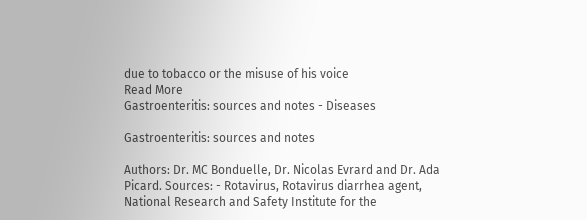due to tobacco or the misuse of his voice
Read More
Gastroenteritis: sources and notes - Diseases

Gastroenteritis: sources and notes

Authors: Dr. MC Bonduelle, Dr. Nicolas Evrard and Dr. Ada Picard. Sources: - Rotavirus, Rotavirus diarrhea agent, National Research and Safety Institute for the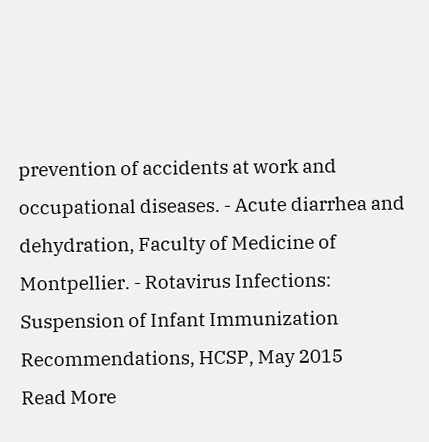prevention of accidents at work and occupational diseases. - Acute diarrhea and dehydration, Faculty of Medicine of Montpellier. - Rotavirus Infections: Suspension of Infant Immunization Recommendations, HCSP, May 2015
Read More